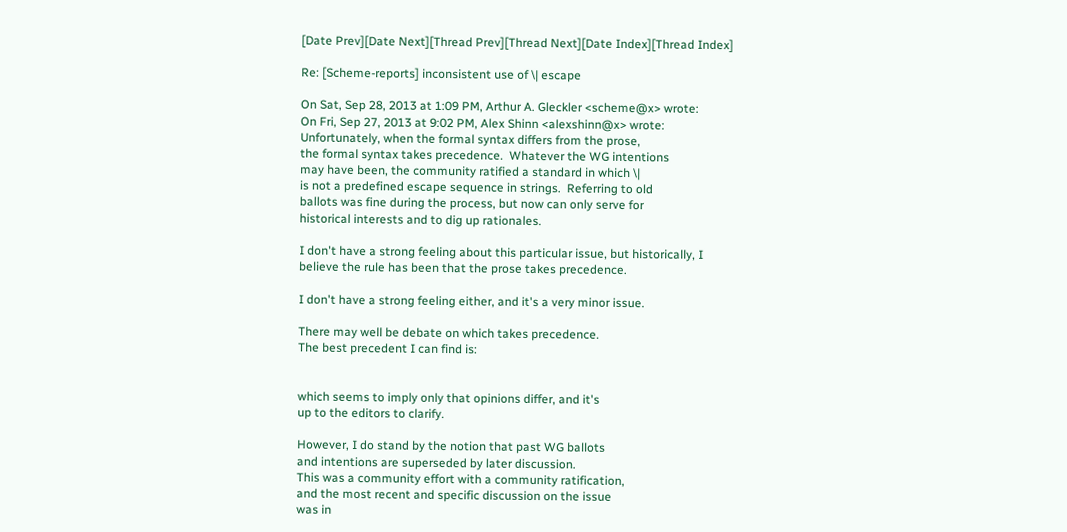[Date Prev][Date Next][Thread Prev][Thread Next][Date Index][Thread Index]

Re: [Scheme-reports] inconsistent use of \| escape

On Sat, Sep 28, 2013 at 1:09 PM, Arthur A. Gleckler <scheme@x> wrote:
On Fri, Sep 27, 2013 at 9:02 PM, Alex Shinn <alexshinn@x> wrote:
Unfortunately, when the formal syntax differs from the prose,
the formal syntax takes precedence.  Whatever the WG intentions
may have been, the community ratified a standard in which \|
is not a predefined escape sequence in strings.  Referring to old
ballots was fine during the process, but now can only serve for
historical interests and to dig up rationales.

I don't have a strong feeling about this particular issue, but historically, I believe the rule has been that the prose takes precedence.

I don't have a strong feeling either, and it's a very minor issue.

There may well be debate on which takes precedence.
The best precedent I can find is:


which seems to imply only that opinions differ, and it's
up to the editors to clarify.

However, I do stand by the notion that past WG ballots
and intentions are superseded by later discussion.
This was a community effort with a community ratification,
and the most recent and specific discussion on the issue
was in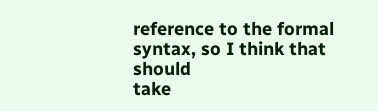reference to the formal syntax, so I think that should
take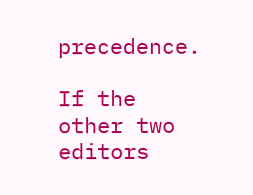precedence.

If the other two editors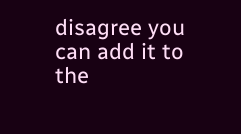disagree you can add it to
the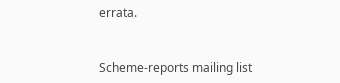errata.


Scheme-reports mailing list